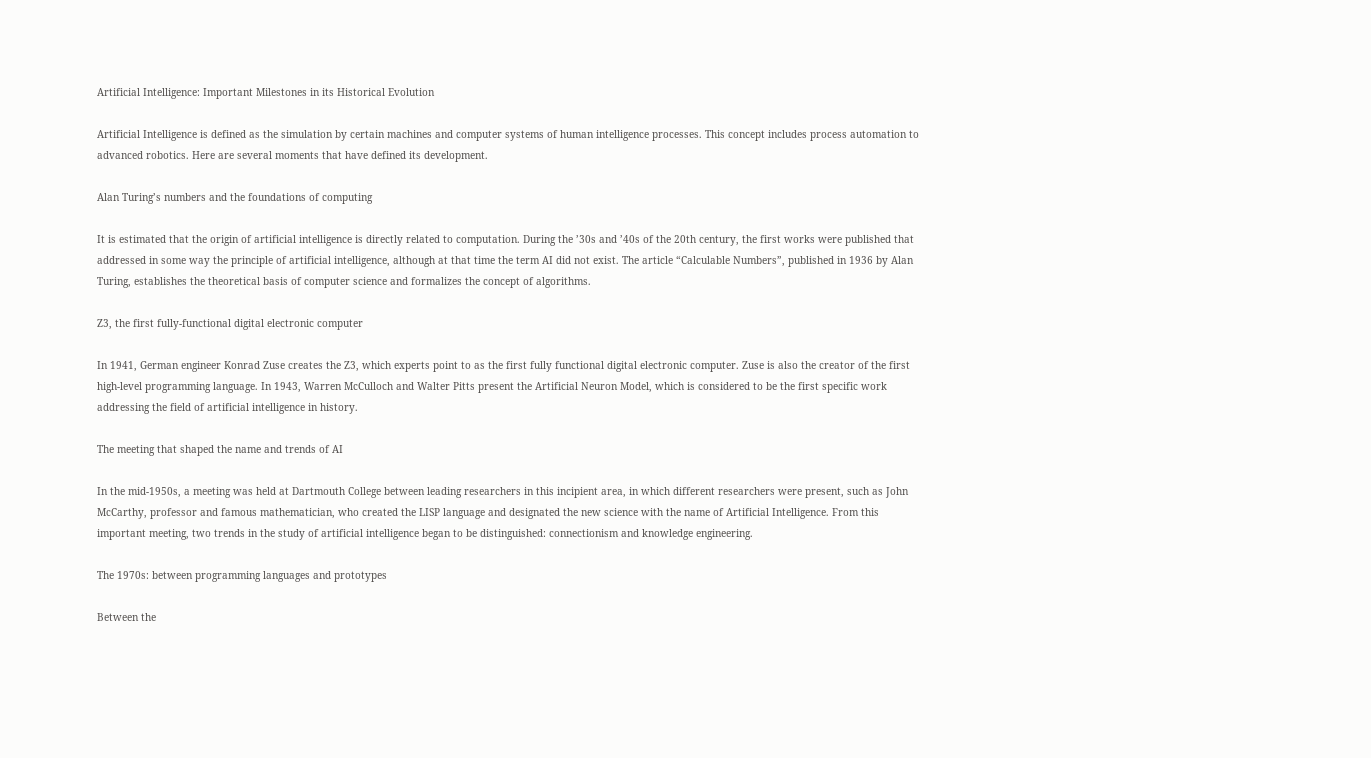Artificial Intelligence: Important Milestones in its Historical Evolution

Artificial Intelligence is defined as the simulation by certain machines and computer systems of human intelligence processes. This concept includes process automation to advanced robotics. Here are several moments that have defined its development.

Alan Turing’s numbers and the foundations of computing

It is estimated that the origin of artificial intelligence is directly related to computation. During the ’30s and ’40s of the 20th century, the first works were published that addressed in some way the principle of artificial intelligence, although at that time the term AI did not exist. The article “Calculable Numbers”, published in 1936 by Alan Turing, establishes the theoretical basis of computer science and formalizes the concept of algorithms.

Z3, the first fully-functional digital electronic computer

In 1941, German engineer Konrad Zuse creates the Z3, which experts point to as the first fully functional digital electronic computer. Zuse is also the creator of the first high-level programming language. In 1943, Warren McCulloch and Walter Pitts present the Artificial Neuron Model, which is considered to be the first specific work addressing the field of artificial intelligence in history.

The meeting that shaped the name and trends of AI

In the mid-1950s, a meeting was held at Dartmouth College between leading researchers in this incipient area, in which different researchers were present, such as John McCarthy, professor and famous mathematician, who created the LISP language and designated the new science with the name of Artificial Intelligence. From this important meeting, two trends in the study of artificial intelligence began to be distinguished: connectionism and knowledge engineering.

The 1970s: between programming languages and prototypes

Between the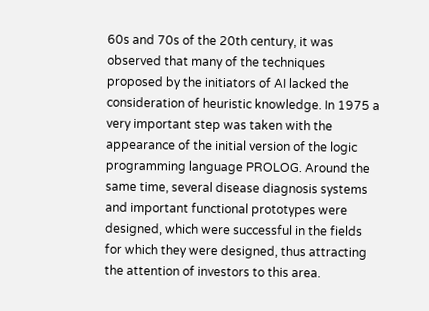60s and 70s of the 20th century, it was observed that many of the techniques proposed by the initiators of AI lacked the consideration of heuristic knowledge. In 1975 a very important step was taken with the appearance of the initial version of the logic programming language PROLOG. Around the same time, several disease diagnosis systems and important functional prototypes were designed, which were successful in the fields for which they were designed, thus attracting the attention of investors to this area.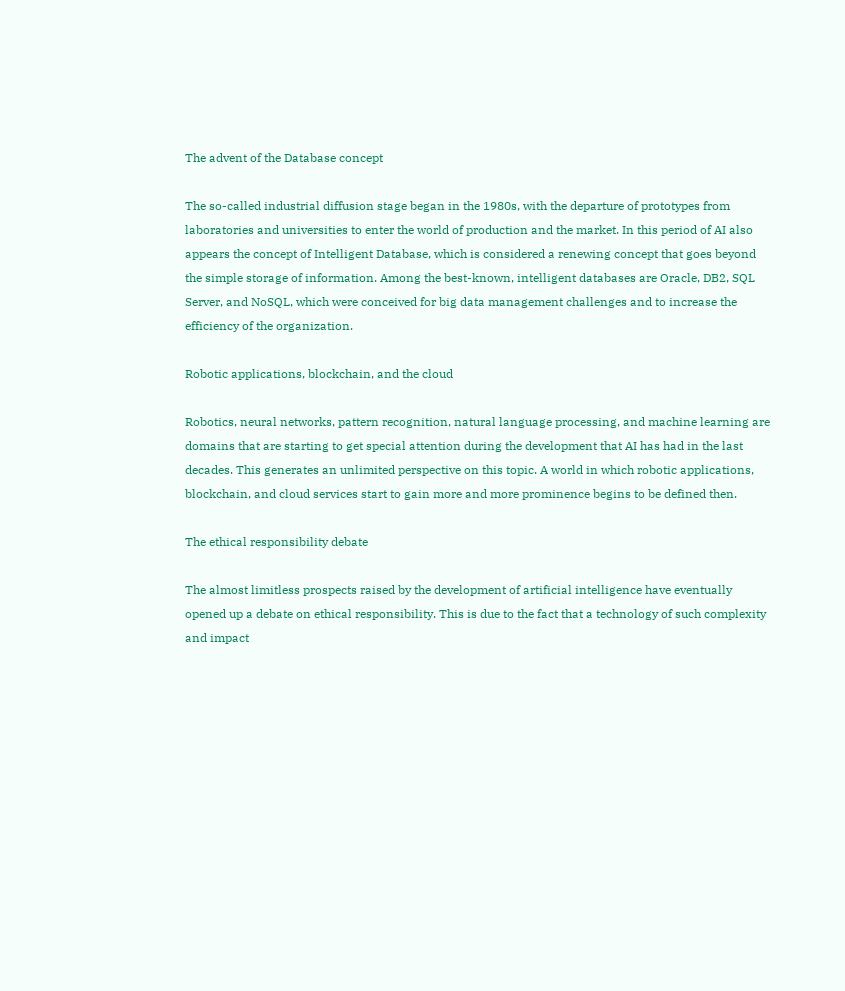The advent of the Database concept

The so-called industrial diffusion stage began in the 1980s, with the departure of prototypes from laboratories and universities to enter the world of production and the market. In this period of AI also appears the concept of Intelligent Database, which is considered a renewing concept that goes beyond the simple storage of information. Among the best-known, intelligent databases are Oracle, DB2, SQL Server, and NoSQL, which were conceived for big data management challenges and to increase the efficiency of the organization.

Robotic applications, blockchain, and the cloud

Robotics, neural networks, pattern recognition, natural language processing, and machine learning are domains that are starting to get special attention during the development that AI has had in the last decades. This generates an unlimited perspective on this topic. A world in which robotic applications, blockchain, and cloud services start to gain more and more prominence begins to be defined then.

The ethical responsibility debate

The almost limitless prospects raised by the development of artificial intelligence have eventually opened up a debate on ethical responsibility. This is due to the fact that a technology of such complexity and impact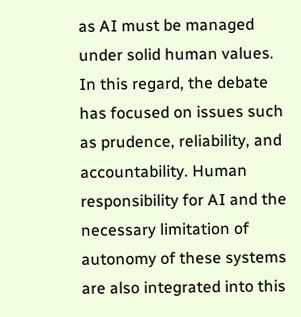as AI must be managed under solid human values. In this regard, the debate has focused on issues such as prudence, reliability, and accountability. Human responsibility for AI and the necessary limitation of autonomy of these systems are also integrated into this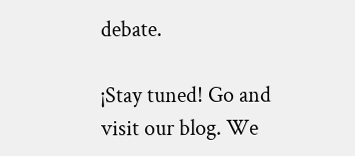debate.

¡Stay tuned! Go and visit our blog. We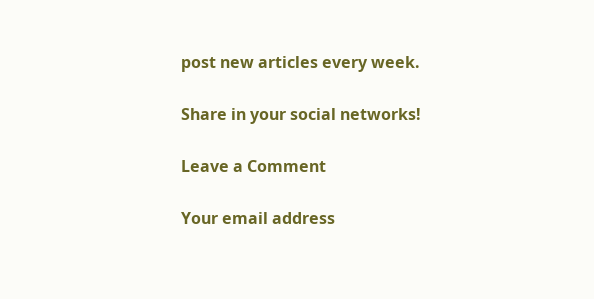post new articles every week.

Share in your social networks!

Leave a Comment

Your email address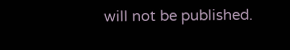will not be published.